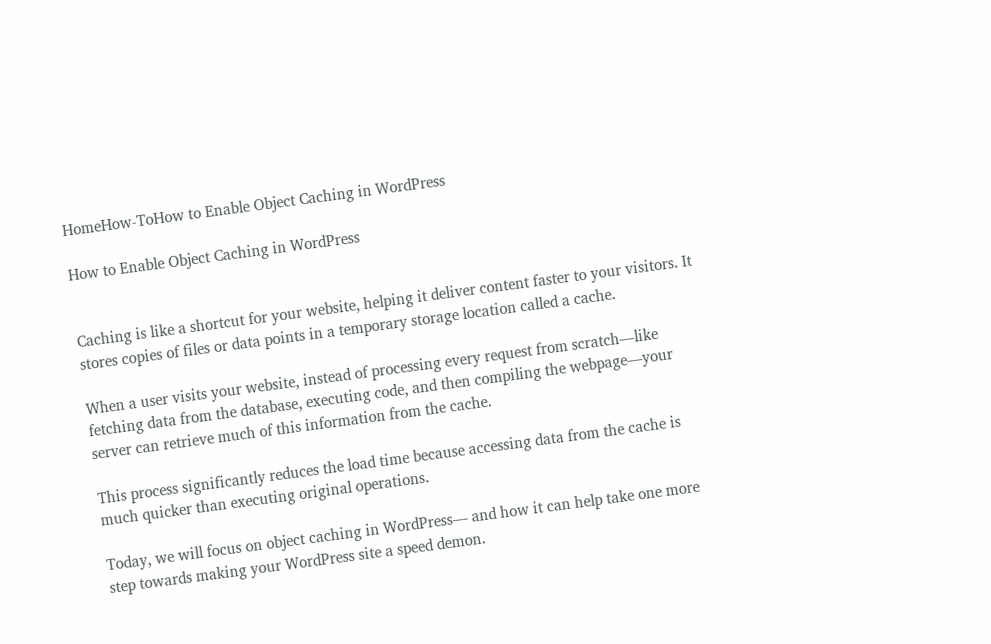HomeHow-ToHow to Enable Object Caching in WordPress

How to Enable Object Caching in WordPress


Caching is like a shortcut for your website, helping it deliver content faster to your visitors. It stores copies of files or data points in a temporary storage location called a cache.

When a user visits your website, instead of processing every request from scratch—like fetching data from the database, executing code, and then compiling the webpage—your server can retrieve much of this information from the cache.

This process significantly reduces the load time because accessing data from the cache is much quicker than executing original operations.

Today, we will focus on object caching in WordPress— and how it can help take one more step towards making your WordPress site a speed demon.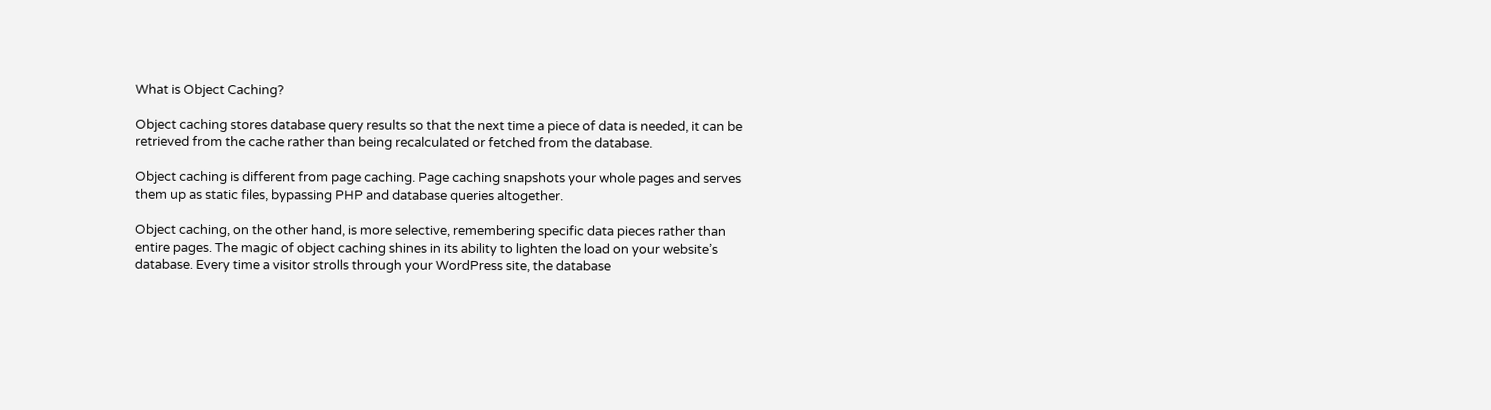What is Object Caching?

Object caching stores database query results so that the next time a piece of data is needed, it can be retrieved from the cache rather than being recalculated or fetched from the database.

Object caching is different from page caching. Page caching snapshots your whole pages and serves them up as static files, bypassing PHP and database queries altogether.

Object caching, on the other hand, is more selective, remembering specific data pieces rather than entire pages. The magic of object caching shines in its ability to lighten the load on your website’s database. Every time a visitor strolls through your WordPress site, the database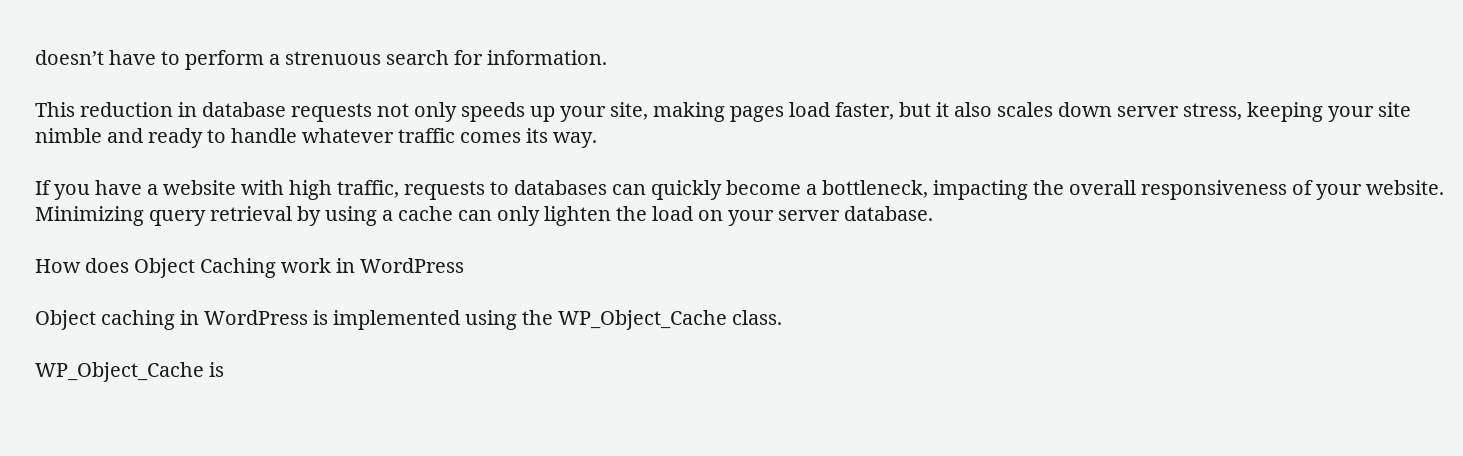doesn’t have to perform a strenuous search for information.

This reduction in database requests not only speeds up your site, making pages load faster, but it also scales down server stress, keeping your site nimble and ready to handle whatever traffic comes its way.

If you have a website with high traffic, requests to databases can quickly become a bottleneck, impacting the overall responsiveness of your website. Minimizing query retrieval by using a cache can only lighten the load on your server database.

How does Object Caching work in WordPress

Object caching in WordPress is implemented using the WP_Object_Cache class.

WP_Object_Cache is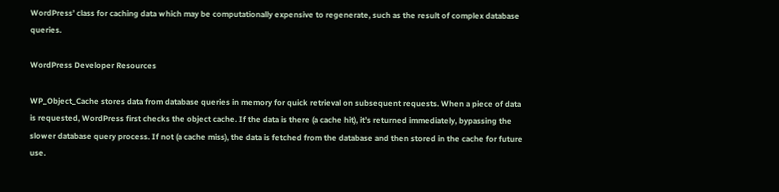WordPress’ class for caching data which may be computationally expensive to regenerate, such as the result of complex database queries.

WordPress Developer Resources

WP_Object_Cache stores data from database queries in memory for quick retrieval on subsequent requests. When a piece of data is requested, WordPress first checks the object cache. If the data is there (a cache hit), it’s returned immediately, bypassing the slower database query process. If not (a cache miss), the data is fetched from the database and then stored in the cache for future use.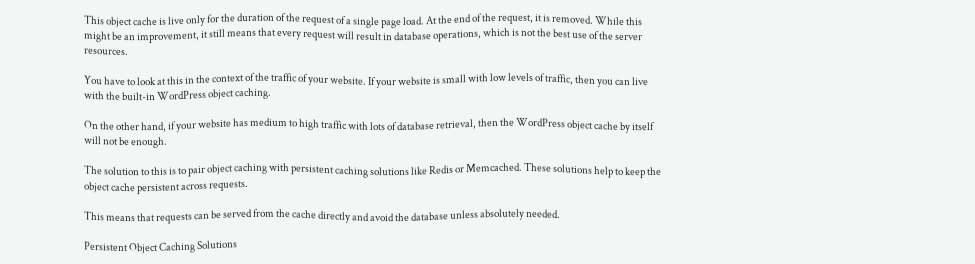This object cache is live only for the duration of the request of a single page load. At the end of the request, it is removed. While this might be an improvement, it still means that every request will result in database operations, which is not the best use of the server resources.

You have to look at this in the context of the traffic of your website. If your website is small with low levels of traffic, then you can live with the built-in WordPress object caching.

On the other hand, if your website has medium to high traffic with lots of database retrieval, then the WordPress object cache by itself will not be enough.

The solution to this is to pair object caching with persistent caching solutions like Redis or Memcached. These solutions help to keep the object cache persistent across requests.

This means that requests can be served from the cache directly and avoid the database unless absolutely needed.

Persistent Object Caching Solutions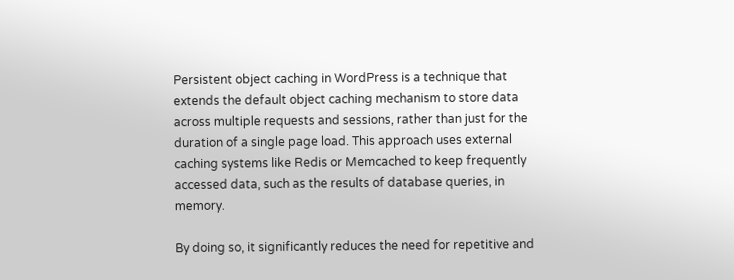Persistent object caching in WordPress is a technique that extends the default object caching mechanism to store data across multiple requests and sessions, rather than just for the duration of a single page load. This approach uses external caching systems like Redis or Memcached to keep frequently accessed data, such as the results of database queries, in memory.

By doing so, it significantly reduces the need for repetitive and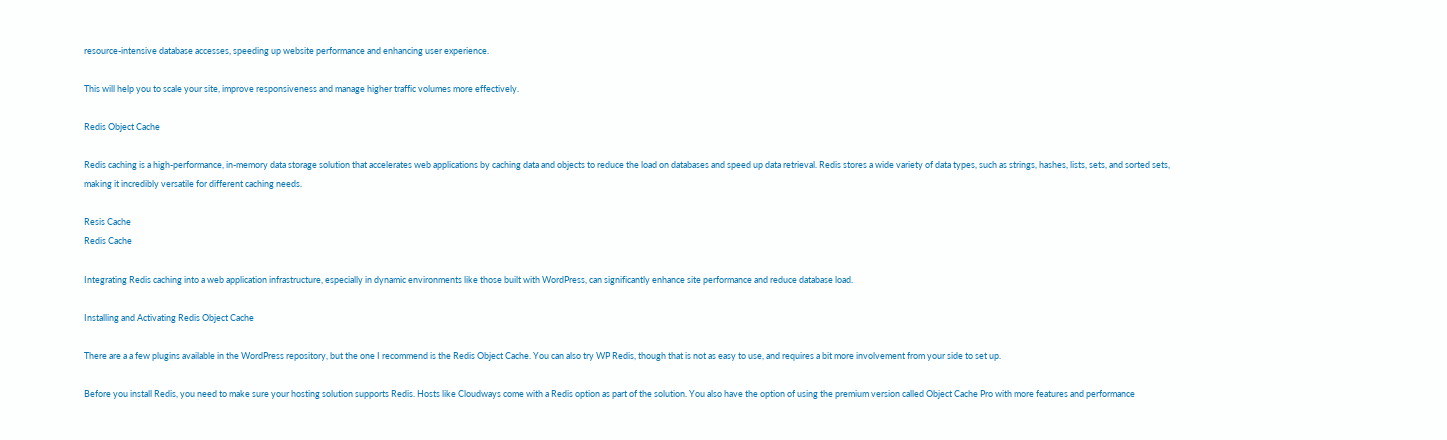resource-intensive database accesses, speeding up website performance and enhancing user experience.

This will help you to scale your site, improve responsiveness and manage higher traffic volumes more effectively.

Redis Object Cache

Redis caching is a high-performance, in-memory data storage solution that accelerates web applications by caching data and objects to reduce the load on databases and speed up data retrieval. Redis stores a wide variety of data types, such as strings, hashes, lists, sets, and sorted sets, making it incredibly versatile for different caching needs.

Resis Cache
Redis Cache

Integrating Redis caching into a web application infrastructure, especially in dynamic environments like those built with WordPress, can significantly enhance site performance and reduce database load.

Installing and Activating Redis Object Cache

There are a a few plugins available in the WordPress repository, but the one I recommend is the Redis Object Cache. You can also try WP Redis, though that is not as easy to use, and requires a bit more involvement from your side to set up.

Before you install Redis, you need to make sure your hosting solution supports Redis. Hosts like Cloudways come with a Redis option as part of the solution. You also have the option of using the premium version called Object Cache Pro with more features and performance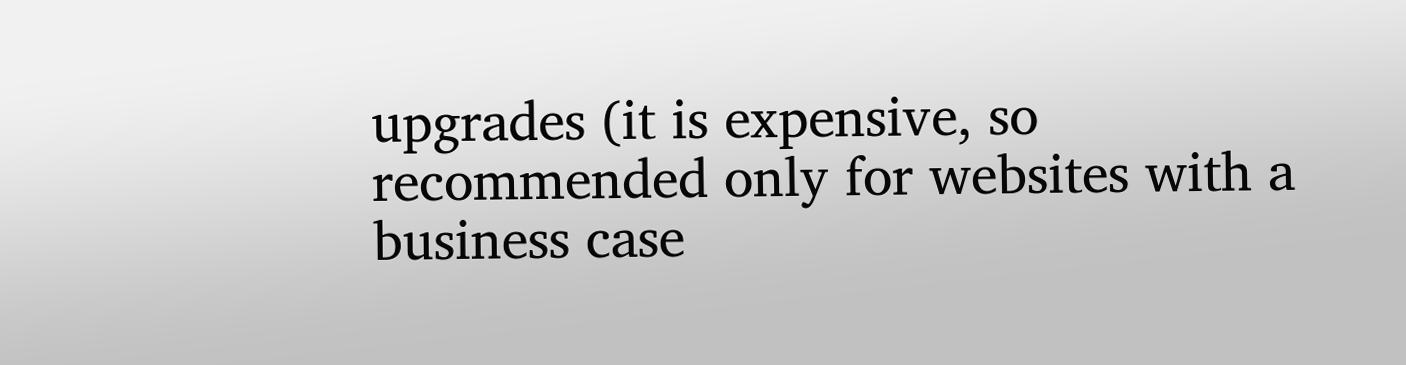upgrades (it is expensive, so recommended only for websites with a business case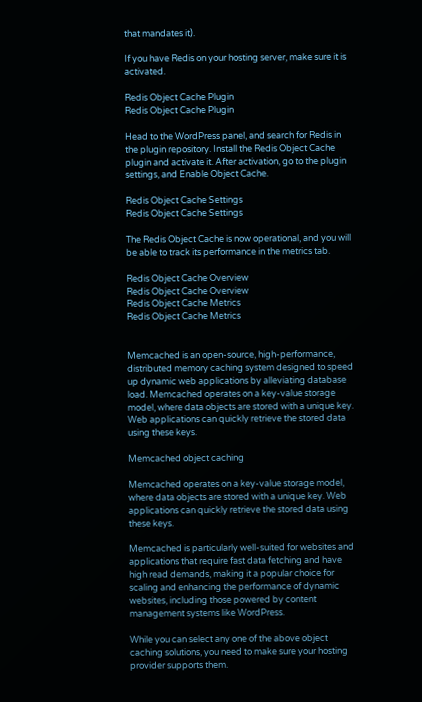that mandates it).

If you have Redis on your hosting server, make sure it is activated.

Redis Object Cache Plugin
Redis Object Cache Plugin

Head to the WordPress panel, and search for Redis in the plugin repository. Install the Redis Object Cache plugin and activate it. After activation, go to the plugin settings, and Enable Object Cache.

Redis Object Cache Settings
Redis Object Cache Settings

The Redis Object Cache is now operational, and you will be able to track its performance in the metrics tab.

Redis Object Cache Overview
Redis Object Cache Overview
Redis Object Cache Metrics
Redis Object Cache Metrics


Memcached is an open-source, high-performance, distributed memory caching system designed to speed up dynamic web applications by alleviating database load. Memcached operates on a key-value storage model, where data objects are stored with a unique key. Web applications can quickly retrieve the stored data using these keys.

Memcached object caching

Memcached operates on a key-value storage model, where data objects are stored with a unique key. Web applications can quickly retrieve the stored data using these keys.

Memcached is particularly well-suited for websites and applications that require fast data fetching and have high read demands, making it a popular choice for scaling and enhancing the performance of dynamic websites, including those powered by content management systems like WordPress.

While you can select any one of the above object caching solutions, you need to make sure your hosting provider supports them.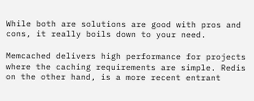While both are solutions are good with pros and cons, it really boils down to your need.

Memcached delivers high performance for projects where the caching requirements are simple. Redis on the other hand, is a more recent entrant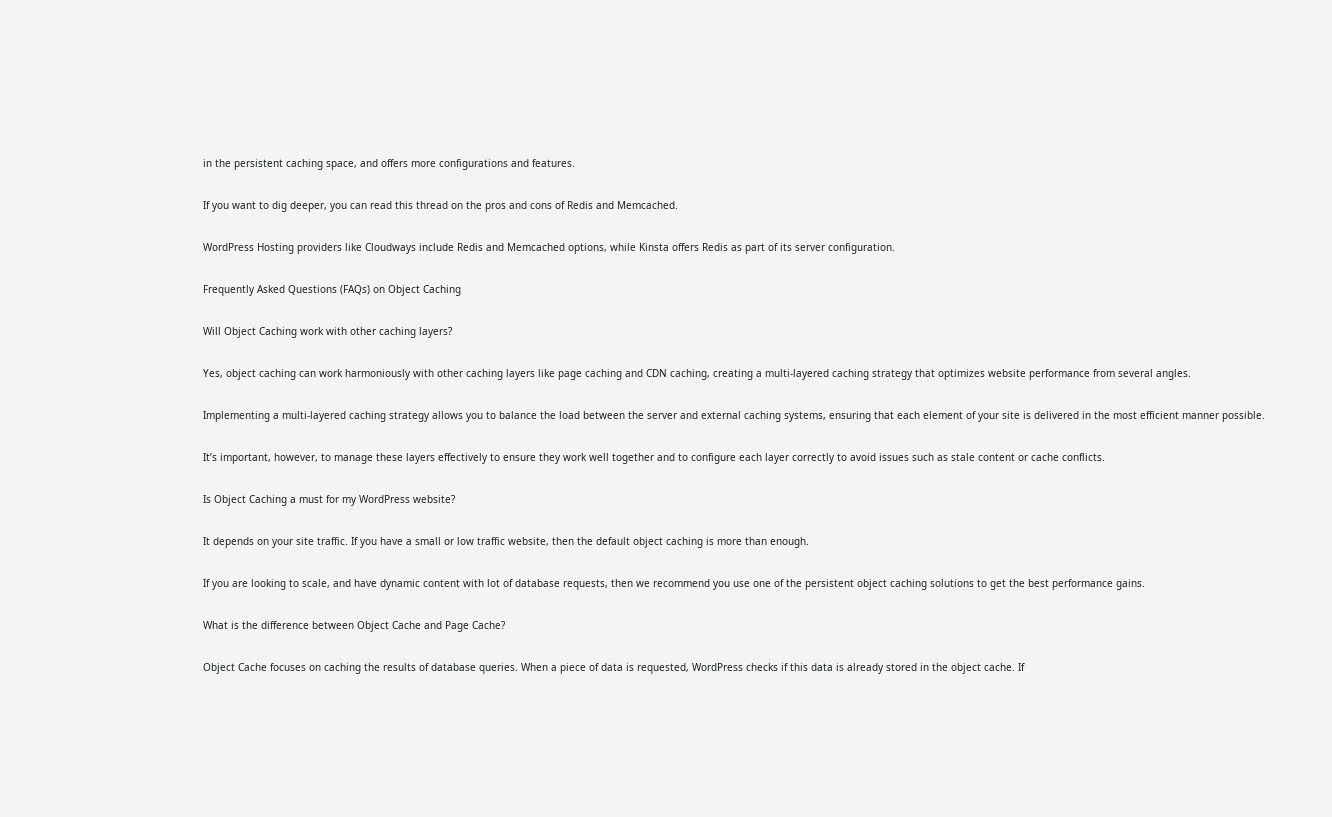in the persistent caching space, and offers more configurations and features.

If you want to dig deeper, you can read this thread on the pros and cons of Redis and Memcached.

WordPress Hosting providers like Cloudways include Redis and Memcached options, while Kinsta offers Redis as part of its server configuration.

Frequently Asked Questions (FAQs) on Object Caching

Will Object Caching work with other caching layers?

Yes, object caching can work harmoniously with other caching layers like page caching and CDN caching, creating a multi-layered caching strategy that optimizes website performance from several angles.

Implementing a multi-layered caching strategy allows you to balance the load between the server and external caching systems, ensuring that each element of your site is delivered in the most efficient manner possible.

It’s important, however, to manage these layers effectively to ensure they work well together and to configure each layer correctly to avoid issues such as stale content or cache conflicts.

Is Object Caching a must for my WordPress website?

It depends on your site traffic. If you have a small or low traffic website, then the default object caching is more than enough.

If you are looking to scale, and have dynamic content with lot of database requests, then we recommend you use one of the persistent object caching solutions to get the best performance gains.

What is the difference between Object Cache and Page Cache?

Object Cache focuses on caching the results of database queries. When a piece of data is requested, WordPress checks if this data is already stored in the object cache. If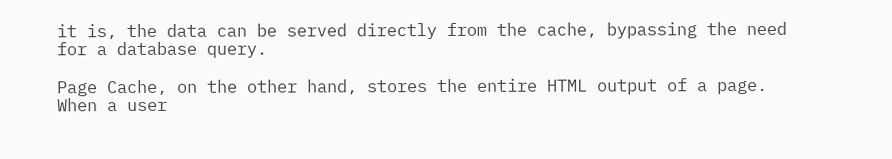it is, the data can be served directly from the cache, bypassing the need for a database query.

Page Cache, on the other hand, stores the entire HTML output of a page. When a user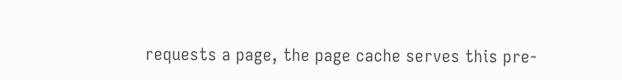requests a page, the page cache serves this pre-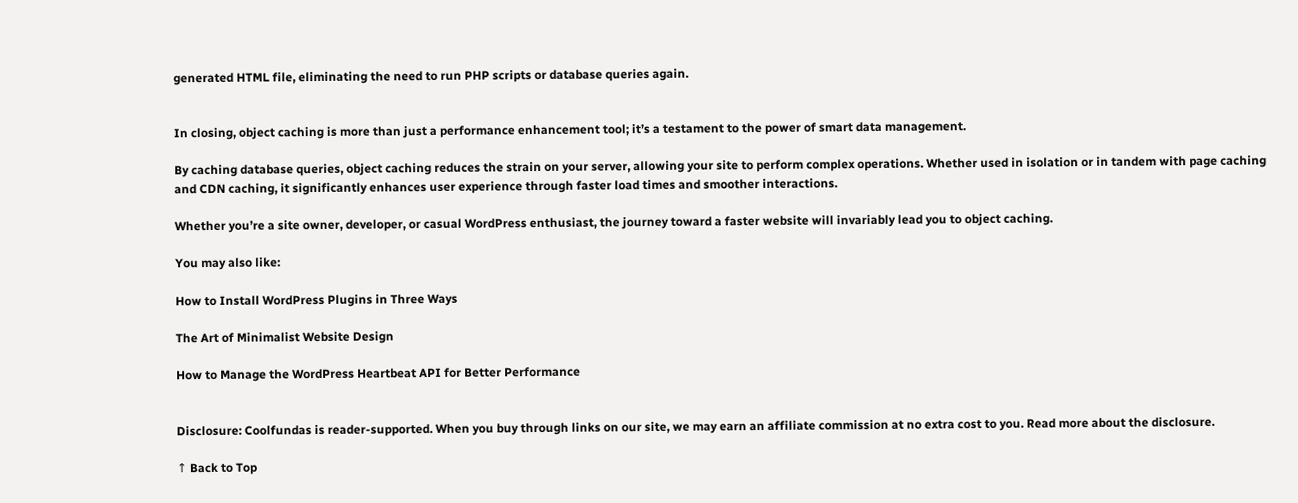generated HTML file, eliminating the need to run PHP scripts or database queries again.


In closing, object caching is more than just a performance enhancement tool; it’s a testament to the power of smart data management.

By caching database queries, object caching reduces the strain on your server, allowing your site to perform complex operations. Whether used in isolation or in tandem with page caching and CDN caching, it significantly enhances user experience through faster load times and smoother interactions.

Whether you’re a site owner, developer, or casual WordPress enthusiast, the journey toward a faster website will invariably lead you to object caching.

You may also like:

How to Install WordPress Plugins in Three Ways

The Art of Minimalist Website Design

How to Manage the WordPress Heartbeat API for Better Performance


Disclosure: Coolfundas is reader-supported. When you buy through links on our site, we may earn an affiliate commission at no extra cost to you. Read more about the disclosure.

↑ Back to Top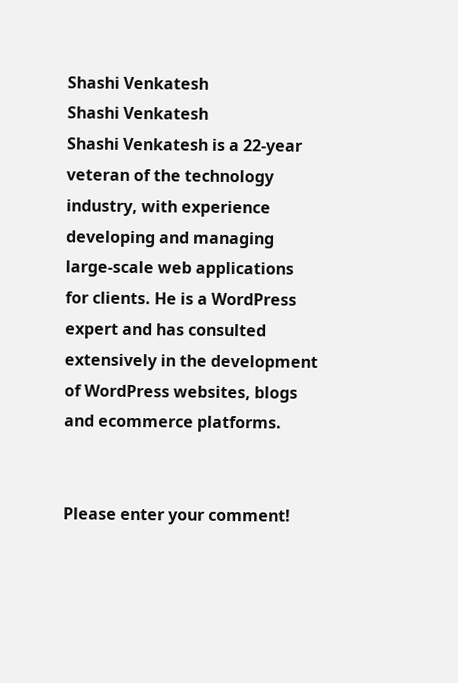Shashi Venkatesh
Shashi Venkatesh
Shashi Venkatesh is a 22-year veteran of the technology industry, with experience developing and managing large-scale web applications for clients. He is a WordPress expert and has consulted extensively in the development of WordPress websites, blogs and ecommerce platforms.


Please enter your comment!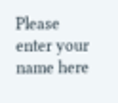Please enter your name here